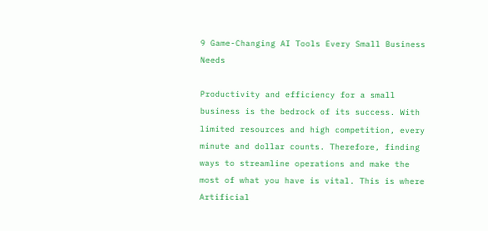9 Game-Changing AI Tools Every Small Business Needs

Productivity and efficiency for a small business is the bedrock of its success. With limited resources and high competition, every minute and dollar counts. Therefore, finding ways to streamline operations and make the most of what you have is vital. This is where Artificial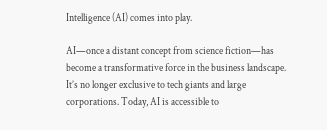Intelligence (AI) comes into play.

AI—once a distant concept from science fiction—has become a transformative force in the business landscape. It’s no longer exclusive to tech giants and large corporations. Today, AI is accessible to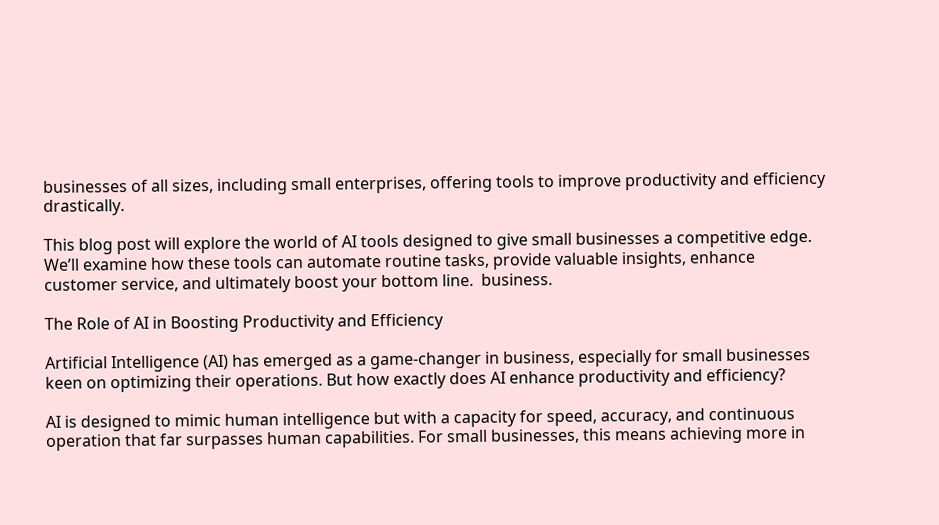businesses of all sizes, including small enterprises, offering tools to improve productivity and efficiency drastically.

This blog post will explore the world of AI tools designed to give small businesses a competitive edge. We’ll examine how these tools can automate routine tasks, provide valuable insights, enhance customer service, and ultimately boost your bottom line.  business.

The Role of AI in Boosting Productivity and Efficiency

Artificial Intelligence (AI) has emerged as a game-changer in business, especially for small businesses keen on optimizing their operations. But how exactly does AI enhance productivity and efficiency?

AI is designed to mimic human intelligence but with a capacity for speed, accuracy, and continuous operation that far surpasses human capabilities. For small businesses, this means achieving more in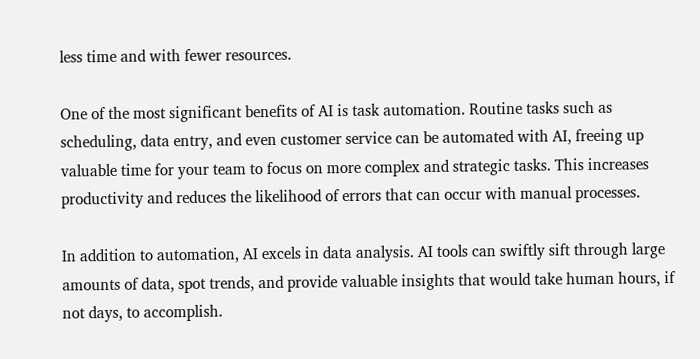less time and with fewer resources.

One of the most significant benefits of AI is task automation. Routine tasks such as scheduling, data entry, and even customer service can be automated with AI, freeing up valuable time for your team to focus on more complex and strategic tasks. This increases productivity and reduces the likelihood of errors that can occur with manual processes.

In addition to automation, AI excels in data analysis. AI tools can swiftly sift through large amounts of data, spot trends, and provide valuable insights that would take human hours, if not days, to accomplish.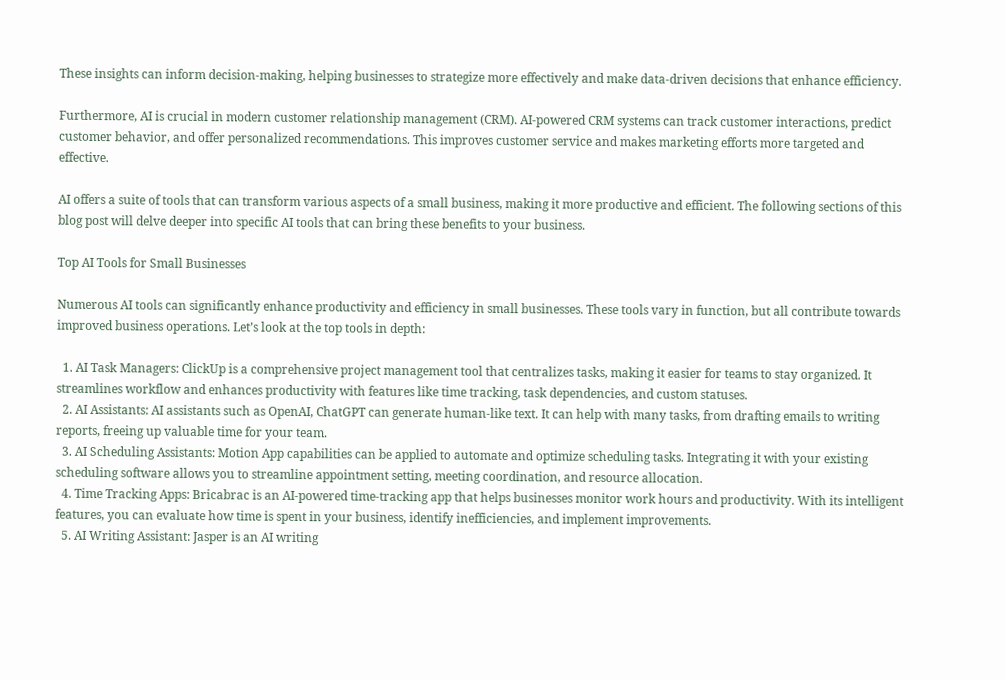These insights can inform decision-making, helping businesses to strategize more effectively and make data-driven decisions that enhance efficiency.

Furthermore, AI is crucial in modern customer relationship management (CRM). AI-powered CRM systems can track customer interactions, predict customer behavior, and offer personalized recommendations. This improves customer service and makes marketing efforts more targeted and effective.

AI offers a suite of tools that can transform various aspects of a small business, making it more productive and efficient. The following sections of this blog post will delve deeper into specific AI tools that can bring these benefits to your business.

Top AI Tools for Small Businesses

Numerous AI tools can significantly enhance productivity and efficiency in small businesses. These tools vary in function, but all contribute towards improved business operations. Let’s look at the top tools in depth:

  1. AI Task Managers: ClickUp is a comprehensive project management tool that centralizes tasks, making it easier for teams to stay organized. It streamlines workflow and enhances productivity with features like time tracking, task dependencies, and custom statuses.
  2. AI Assistants: AI assistants such as OpenAI, ChatGPT can generate human-like text. It can help with many tasks, from drafting emails to writing reports, freeing up valuable time for your team.
  3. AI Scheduling Assistants: Motion App capabilities can be applied to automate and optimize scheduling tasks. Integrating it with your existing scheduling software allows you to streamline appointment setting, meeting coordination, and resource allocation.
  4. Time Tracking Apps: Bricabrac is an AI-powered time-tracking app that helps businesses monitor work hours and productivity. With its intelligent features, you can evaluate how time is spent in your business, identify inefficiencies, and implement improvements.
  5. AI Writing Assistant: Jasper is an AI writing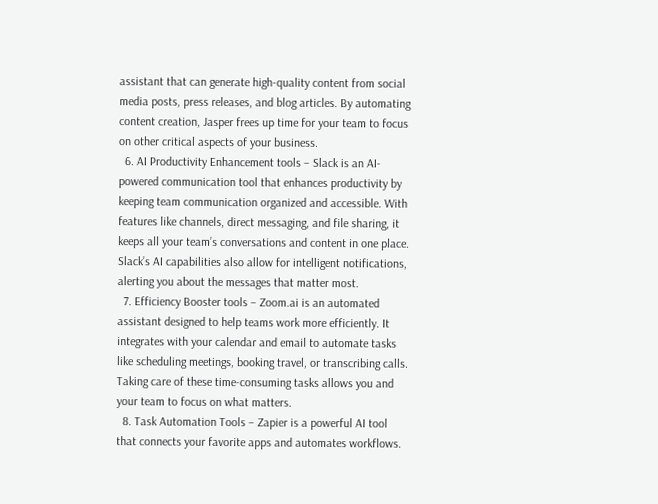assistant that can generate high-quality content from social media posts, press releases, and blog articles. By automating content creation, Jasper frees up time for your team to focus on other critical aspects of your business.
  6. AI Productivity Enhancement tools – Slack is an AI-powered communication tool that enhances productivity by keeping team communication organized and accessible. With features like channels, direct messaging, and file sharing, it keeps all your team’s conversations and content in one place. Slack’s AI capabilities also allow for intelligent notifications, alerting you about the messages that matter most.
  7. Efficiency Booster tools – Zoom.ai is an automated assistant designed to help teams work more efficiently. It integrates with your calendar and email to automate tasks like scheduling meetings, booking travel, or transcribing calls. Taking care of these time-consuming tasks allows you and your team to focus on what matters.
  8. Task Automation Tools – Zapier is a powerful AI tool that connects your favorite apps and automates workflows.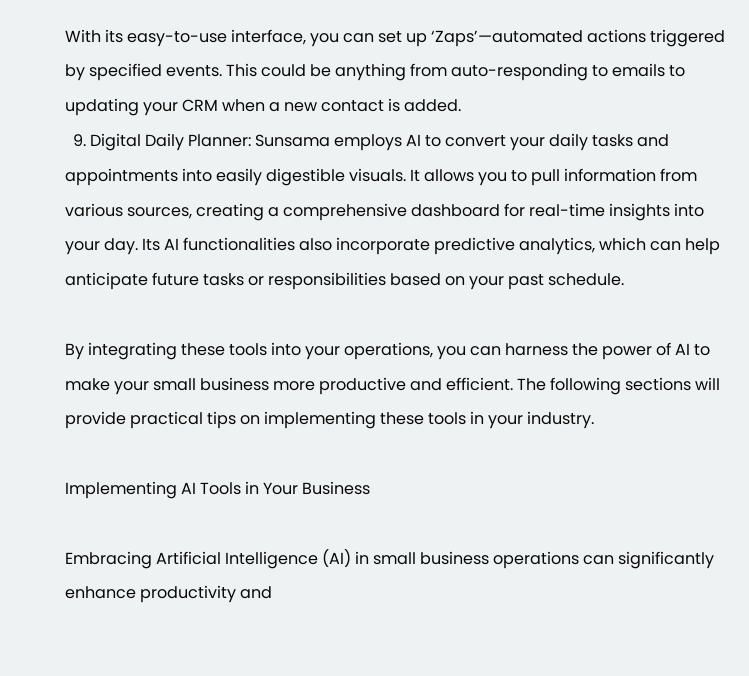With its easy-to-use interface, you can set up ‘Zaps’—automated actions triggered by specified events. This could be anything from auto-responding to emails to updating your CRM when a new contact is added.
  9. Digital Daily Planner: Sunsama employs AI to convert your daily tasks and appointments into easily digestible visuals. It allows you to pull information from various sources, creating a comprehensive dashboard for real-time insights into your day. Its AI functionalities also incorporate predictive analytics, which can help anticipate future tasks or responsibilities based on your past schedule.

By integrating these tools into your operations, you can harness the power of AI to make your small business more productive and efficient. The following sections will provide practical tips on implementing these tools in your industry.

Implementing AI Tools in Your Business

Embracing Artificial Intelligence (AI) in small business operations can significantly enhance productivity and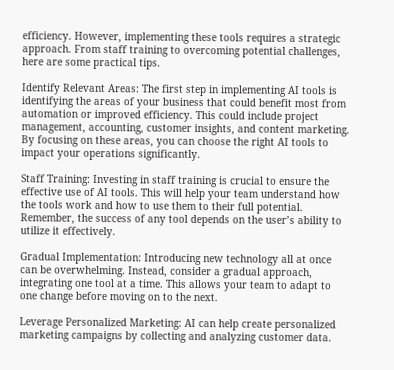efficiency. However, implementing these tools requires a strategic approach. From staff training to overcoming potential challenges, here are some practical tips.

Identify Relevant Areas: The first step in implementing AI tools is identifying the areas of your business that could benefit most from automation or improved efficiency. This could include project management, accounting, customer insights, and content marketing. By focusing on these areas, you can choose the right AI tools to impact your operations significantly.

Staff Training: Investing in staff training is crucial to ensure the effective use of AI tools. This will help your team understand how the tools work and how to use them to their full potential. Remember, the success of any tool depends on the user’s ability to utilize it effectively.

Gradual Implementation: Introducing new technology all at once can be overwhelming. Instead, consider a gradual approach, integrating one tool at a time. This allows your team to adapt to one change before moving on to the next.

Leverage Personalized Marketing: AI can help create personalized marketing campaigns by collecting and analyzing customer data.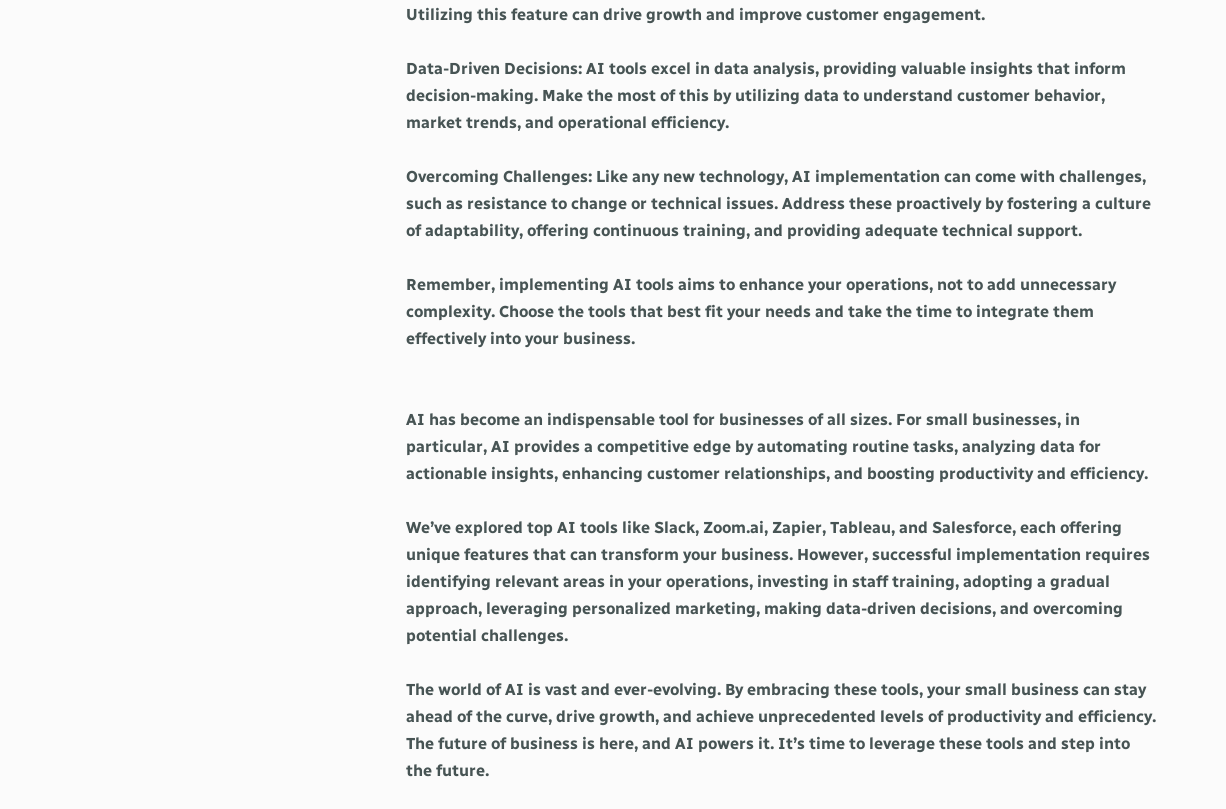Utilizing this feature can drive growth and improve customer engagement.

Data-Driven Decisions: AI tools excel in data analysis, providing valuable insights that inform decision-making. Make the most of this by utilizing data to understand customer behavior, market trends, and operational efficiency.

Overcoming Challenges: Like any new technology, AI implementation can come with challenges, such as resistance to change or technical issues. Address these proactively by fostering a culture of adaptability, offering continuous training, and providing adequate technical support.

Remember, implementing AI tools aims to enhance your operations, not to add unnecessary complexity. Choose the tools that best fit your needs and take the time to integrate them effectively into your business.


AI has become an indispensable tool for businesses of all sizes. For small businesses, in particular, AI provides a competitive edge by automating routine tasks, analyzing data for actionable insights, enhancing customer relationships, and boosting productivity and efficiency.

We’ve explored top AI tools like Slack, Zoom.ai, Zapier, Tableau, and Salesforce, each offering unique features that can transform your business. However, successful implementation requires identifying relevant areas in your operations, investing in staff training, adopting a gradual approach, leveraging personalized marketing, making data-driven decisions, and overcoming potential challenges.

The world of AI is vast and ever-evolving. By embracing these tools, your small business can stay ahead of the curve, drive growth, and achieve unprecedented levels of productivity and efficiency. The future of business is here, and AI powers it. It’s time to leverage these tools and step into the future.